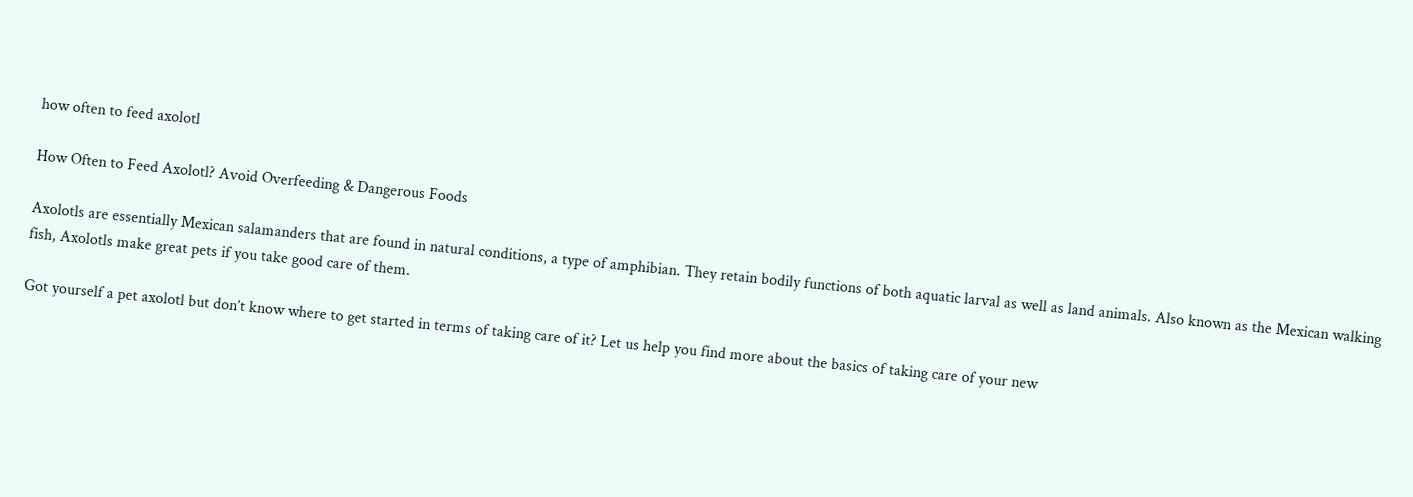how often to feed axolotl

How Often to Feed Axolotl? Avoid Overfeeding & Dangerous Foods

Axolotls are essentially Mexican salamanders that are found in natural conditions, a type of amphibian. They retain bodily functions of both aquatic larval as well as land animals. Also known as the Mexican walking fish, Axolotls make great pets if you take good care of them.

Got yourself a pet axolotl but don’t know where to get started in terms of taking care of it? Let us help you find more about the basics of taking care of your new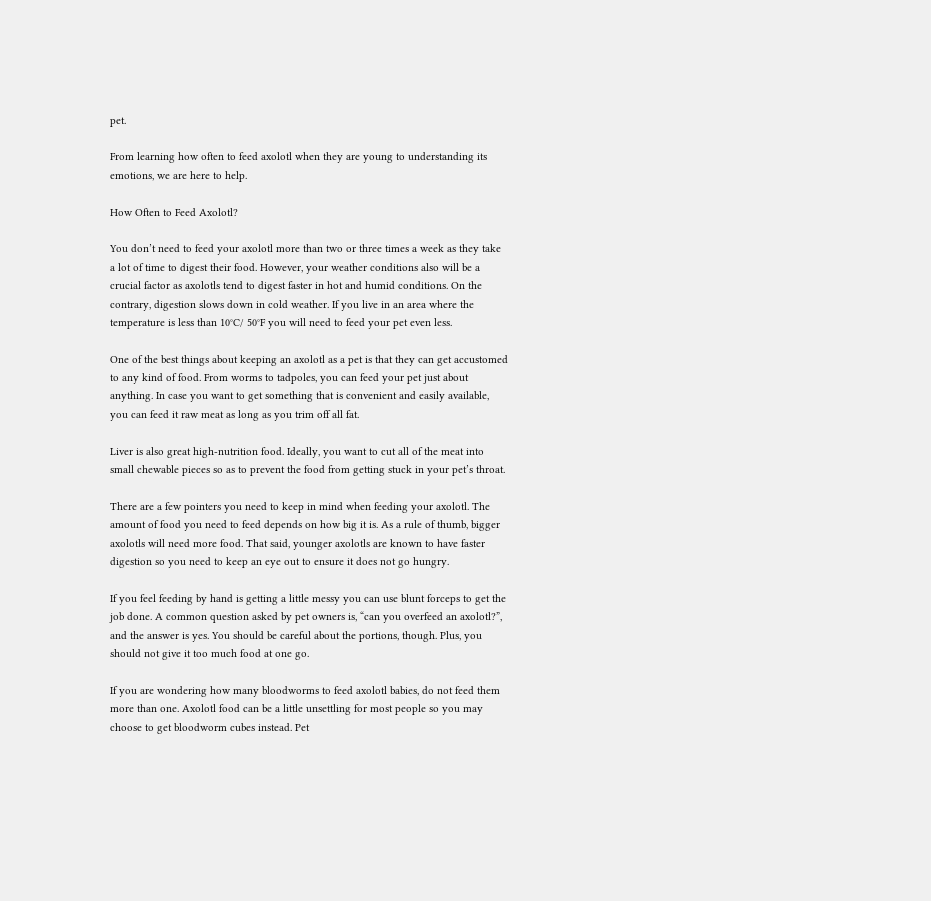pet.

From learning how often to feed axolotl when they are young to understanding its emotions, we are here to help.

How Often to Feed Axolotl?

You don’t need to feed your axolotl more than two or three times a week as they take a lot of time to digest their food. However, your weather conditions also will be a crucial factor as axolotls tend to digest faster in hot and humid conditions. On the contrary, digestion slows down in cold weather. If you live in an area where the temperature is less than 10°C/ 50°F you will need to feed your pet even less.

One of the best things about keeping an axolotl as a pet is that they can get accustomed to any kind of food. From worms to tadpoles, you can feed your pet just about anything. In case you want to get something that is convenient and easily available, you can feed it raw meat as long as you trim off all fat.

Liver is also great high-nutrition food. Ideally, you want to cut all of the meat into small chewable pieces so as to prevent the food from getting stuck in your pet’s throat.

There are a few pointers you need to keep in mind when feeding your axolotl. The amount of food you need to feed depends on how big it is. As a rule of thumb, bigger axolotls will need more food. That said, younger axolotls are known to have faster digestion so you need to keep an eye out to ensure it does not go hungry.

If you feel feeding by hand is getting a little messy you can use blunt forceps to get the job done. A common question asked by pet owners is, “can you overfeed an axolotl?”, and the answer is yes. You should be careful about the portions, though. Plus, you should not give it too much food at one go.

If you are wondering how many bloodworms to feed axolotl babies, do not feed them more than one. Axolotl food can be a little unsettling for most people so you may choose to get bloodworm cubes instead. Pet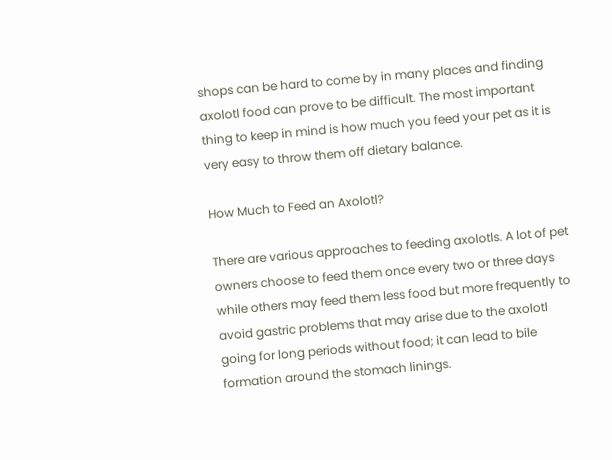shops can be hard to come by in many places and finding axolotl food can prove to be difficult. The most important thing to keep in mind is how much you feed your pet as it is very easy to throw them off dietary balance.

How Much to Feed an Axolotl?

There are various approaches to feeding axolotls. A lot of pet owners choose to feed them once every two or three days while others may feed them less food but more frequently to avoid gastric problems that may arise due to the axolotl going for long periods without food; it can lead to bile formation around the stomach linings.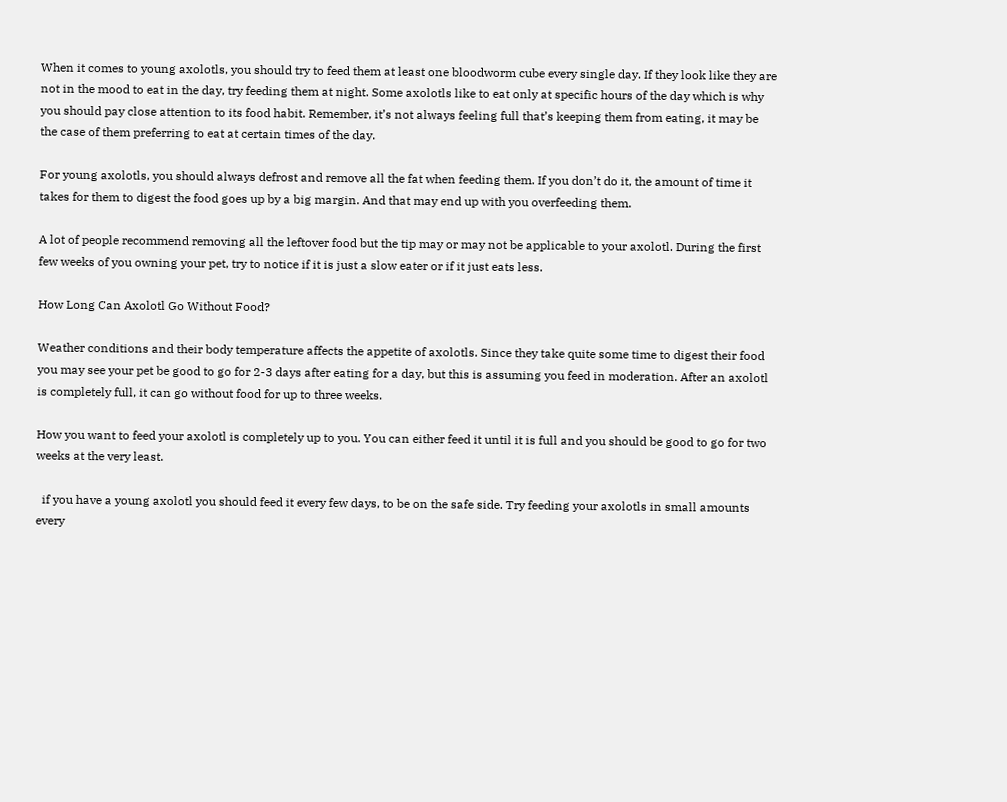When it comes to young axolotls, you should try to feed them at least one bloodworm cube every single day. If they look like they are not in the mood to eat in the day, try feeding them at night. Some axolotls like to eat only at specific hours of the day which is why you should pay close attention to its food habit. Remember, it’s not always feeling full that’s keeping them from eating, it may be the case of them preferring to eat at certain times of the day.

For young axolotls, you should always defrost and remove all the fat when feeding them. If you don’t do it, the amount of time it takes for them to digest the food goes up by a big margin. And that may end up with you overfeeding them.

A lot of people recommend removing all the leftover food but the tip may or may not be applicable to your axolotl. During the first few weeks of you owning your pet, try to notice if it is just a slow eater or if it just eats less.

How Long Can Axolotl Go Without Food?

Weather conditions and their body temperature affects the appetite of axolotls. Since they take quite some time to digest their food you may see your pet be good to go for 2-3 days after eating for a day, but this is assuming you feed in moderation. After an axolotl is completely full, it can go without food for up to three weeks.

How you want to feed your axolotl is completely up to you. You can either feed it until it is full and you should be good to go for two weeks at the very least.

  if you have a young axolotl you should feed it every few days, to be on the safe side. Try feeding your axolotls in small amounts every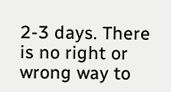2-3 days. There is no right or wrong way to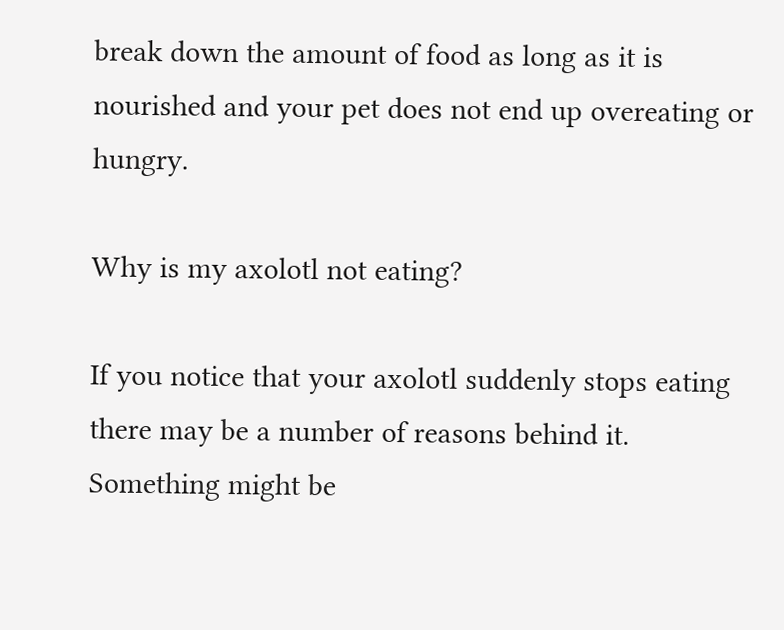break down the amount of food as long as it is nourished and your pet does not end up overeating or hungry.

Why is my axolotl not eating?

If you notice that your axolotl suddenly stops eating there may be a number of reasons behind it. Something might be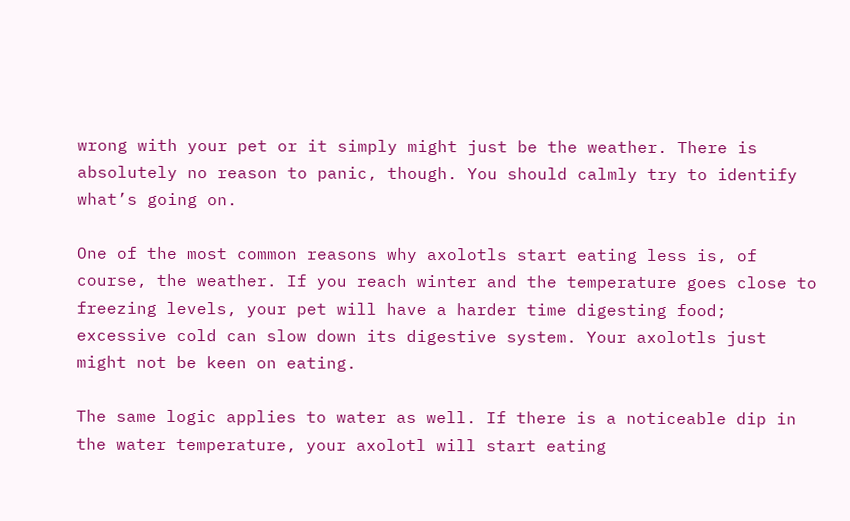wrong with your pet or it simply might just be the weather. There is absolutely no reason to panic, though. You should calmly try to identify what’s going on.

One of the most common reasons why axolotls start eating less is, of course, the weather. If you reach winter and the temperature goes close to freezing levels, your pet will have a harder time digesting food; excessive cold can slow down its digestive system. Your axolotls just might not be keen on eating.

The same logic applies to water as well. If there is a noticeable dip in the water temperature, your axolotl will start eating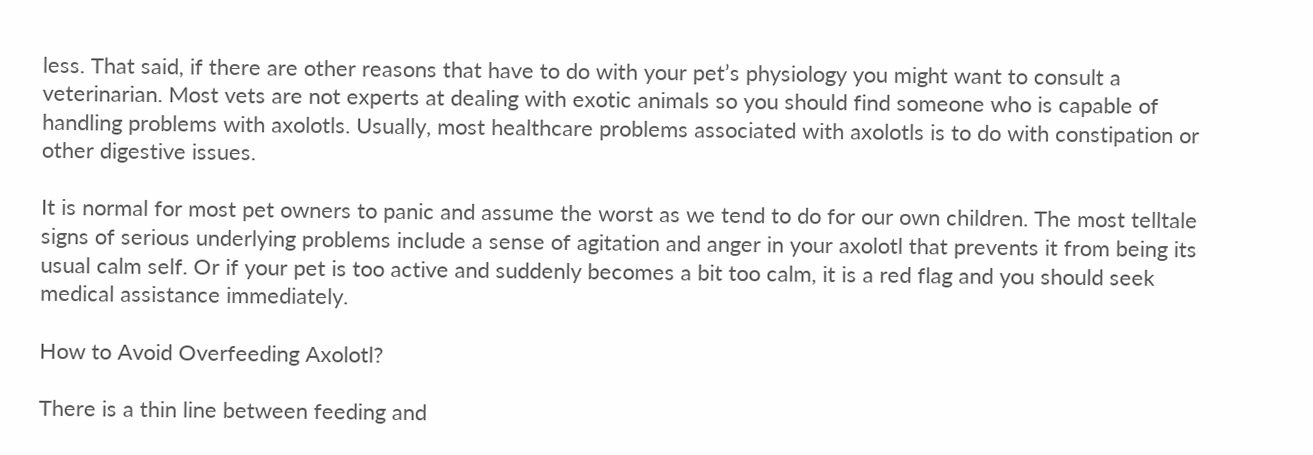less. That said, if there are other reasons that have to do with your pet’s physiology you might want to consult a veterinarian. Most vets are not experts at dealing with exotic animals so you should find someone who is capable of handling problems with axolotls. Usually, most healthcare problems associated with axolotls is to do with constipation or other digestive issues.

It is normal for most pet owners to panic and assume the worst as we tend to do for our own children. The most telltale signs of serious underlying problems include a sense of agitation and anger in your axolotl that prevents it from being its usual calm self. Or if your pet is too active and suddenly becomes a bit too calm, it is a red flag and you should seek medical assistance immediately.

How to Avoid Overfeeding Axolotl?

There is a thin line between feeding and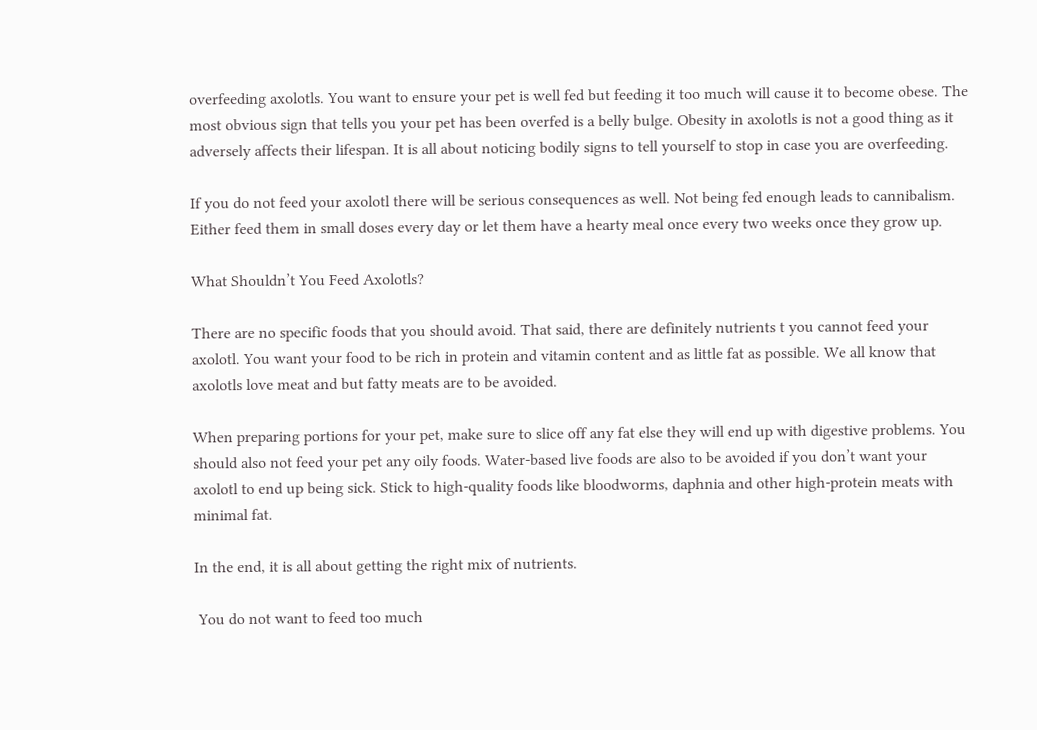overfeeding axolotls. You want to ensure your pet is well fed but feeding it too much will cause it to become obese. The most obvious sign that tells you your pet has been overfed is a belly bulge. Obesity in axolotls is not a good thing as it adversely affects their lifespan. It is all about noticing bodily signs to tell yourself to stop in case you are overfeeding.

If you do not feed your axolotl there will be serious consequences as well. Not being fed enough leads to cannibalism. Either feed them in small doses every day or let them have a hearty meal once every two weeks once they grow up.

What Shouldn’t You Feed Axolotls?

There are no specific foods that you should avoid. That said, there are definitely nutrients t you cannot feed your axolotl. You want your food to be rich in protein and vitamin content and as little fat as possible. We all know that axolotls love meat and but fatty meats are to be avoided.

When preparing portions for your pet, make sure to slice off any fat else they will end up with digestive problems. You should also not feed your pet any oily foods. Water-based live foods are also to be avoided if you don’t want your axolotl to end up being sick. Stick to high-quality foods like bloodworms, daphnia and other high-protein meats with minimal fat.

In the end, it is all about getting the right mix of nutrients.

 You do not want to feed too much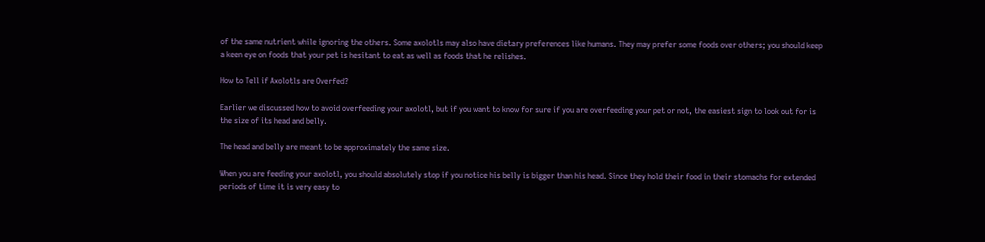of the same nutrient while ignoring the others. Some axolotls may also have dietary preferences like humans. They may prefer some foods over others; you should keep a keen eye on foods that your pet is hesitant to eat as well as foods that he relishes.

How to Tell if Axolotls are Overfed?

Earlier we discussed how to avoid overfeeding your axolotl, but if you want to know for sure if you are overfeeding your pet or not, the easiest sign to look out for is the size of its head and belly.

The head and belly are meant to be approximately the same size.

When you are feeding your axolotl, you should absolutely stop if you notice his belly is bigger than his head. Since they hold their food in their stomachs for extended periods of time it is very easy to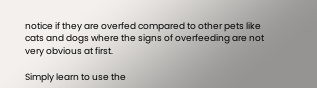notice if they are overfed compared to other pets like cats and dogs where the signs of overfeeding are not very obvious at first.

Simply learn to use the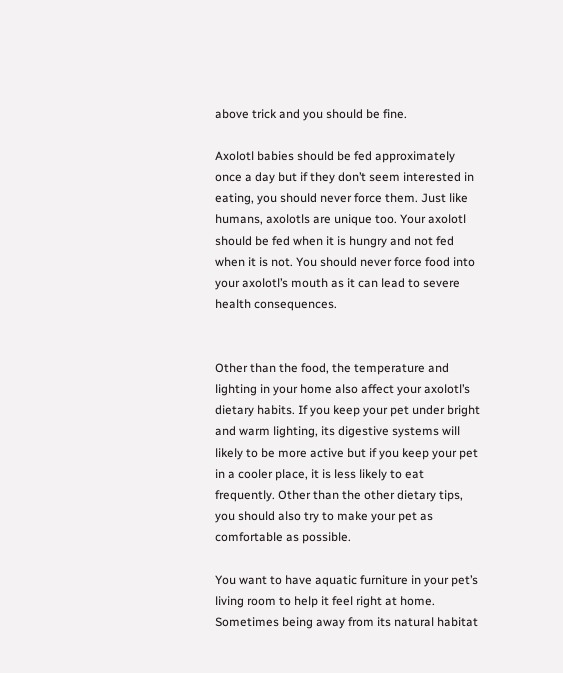above trick and you should be fine.

Axolotl babies should be fed approximately once a day but if they don’t seem interested in eating, you should never force them. Just like humans, axolotls are unique too. Your axolotl should be fed when it is hungry and not fed when it is not. You should never force food into your axolotl’s mouth as it can lead to severe health consequences.


Other than the food, the temperature and lighting in your home also affect your axolotl’s dietary habits. If you keep your pet under bright and warm lighting, its digestive systems will likely to be more active but if you keep your pet in a cooler place, it is less likely to eat frequently. Other than the other dietary tips, you should also try to make your pet as comfortable as possible.

You want to have aquatic furniture in your pet’s living room to help it feel right at home. Sometimes being away from its natural habitat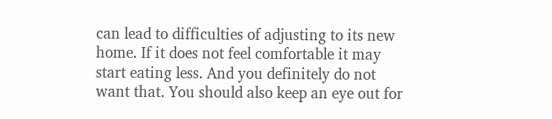can lead to difficulties of adjusting to its new home. If it does not feel comfortable it may start eating less. And you definitely do not want that. You should also keep an eye out for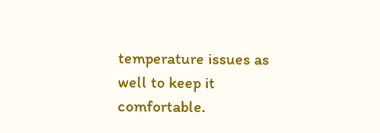temperature issues as well to keep it comfortable.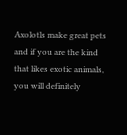Axolotls make great pets and if you are the kind that likes exotic animals, you will definitely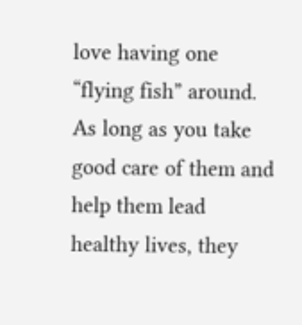love having one “flying fish” around. As long as you take good care of them and help them lead healthy lives, they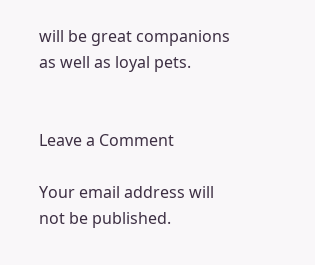will be great companions as well as loyal pets.


Leave a Comment

Your email address will not be published.